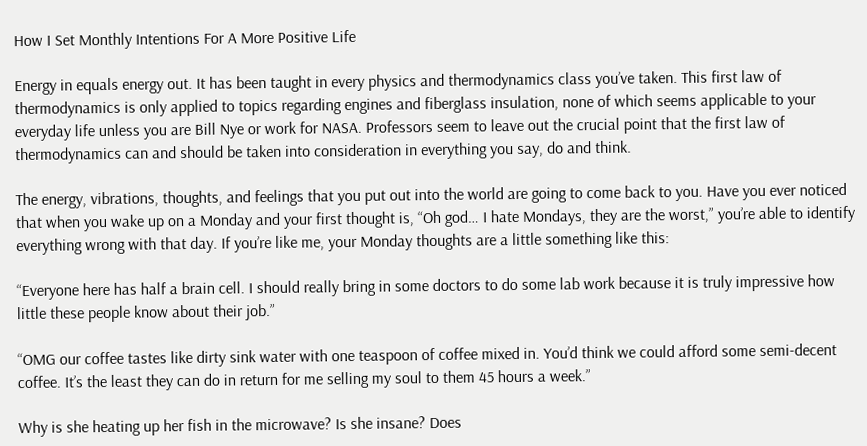How I Set Monthly Intentions For A More Positive Life

Energy in equals energy out. It has been taught in every physics and thermodynamics class you’ve taken. This first law of thermodynamics is only applied to topics regarding engines and fiberglass insulation, none of which seems applicable to your everyday life unless you are Bill Nye or work for NASA. Professors seem to leave out the crucial point that the first law of thermodynamics can and should be taken into consideration in everything you say, do and think.

The energy, vibrations, thoughts, and feelings that you put out into the world are going to come back to you. Have you ever noticed that when you wake up on a Monday and your first thought is, “Oh god… I hate Mondays, they are the worst,” you’re able to identify everything wrong with that day. If you’re like me, your Monday thoughts are a little something like this:

“Everyone here has half a brain cell. I should really bring in some doctors to do some lab work because it is truly impressive how little these people know about their job.”

“OMG our coffee tastes like dirty sink water with one teaspoon of coffee mixed in. You’d think we could afford some semi-decent coffee. It’s the least they can do in return for me selling my soul to them 45 hours a week.”

Why is she heating up her fish in the microwave? Is she insane? Does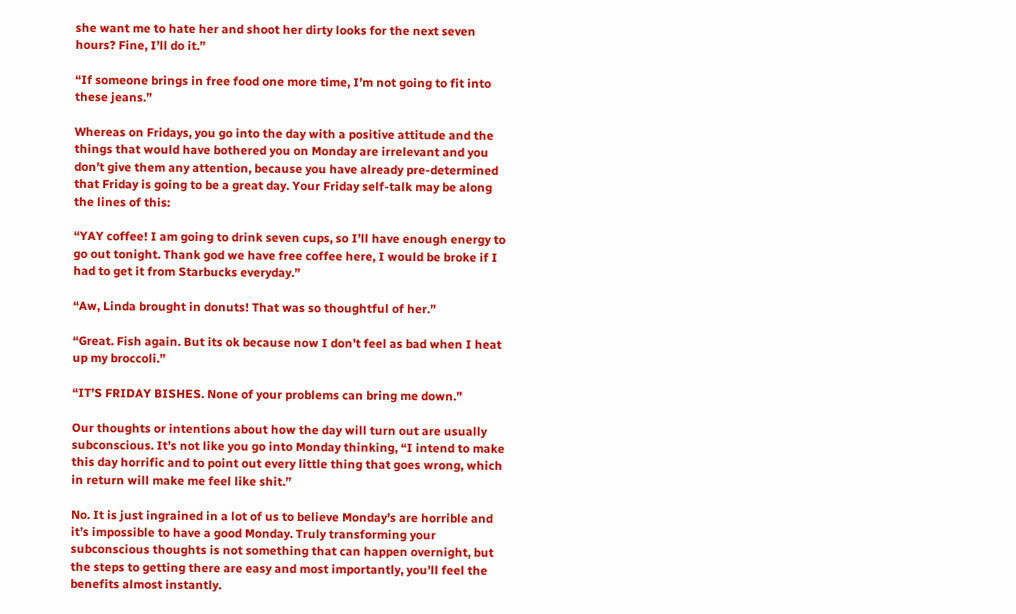she want me to hate her and shoot her dirty looks for the next seven hours? Fine, I’ll do it.”

“If someone brings in free food one more time, I’m not going to fit into these jeans.”

Whereas on Fridays, you go into the day with a positive attitude and the things that would have bothered you on Monday are irrelevant and you don’t give them any attention, because you have already pre-determined that Friday is going to be a great day. Your Friday self-talk may be along the lines of this:

“YAY coffee! I am going to drink seven cups, so I’ll have enough energy to go out tonight. Thank god we have free coffee here, I would be broke if I had to get it from Starbucks everyday.”

“Aw, Linda brought in donuts! That was so thoughtful of her.”

“Great. Fish again. But its ok because now I don’t feel as bad when I heat up my broccoli.”

“IT’S FRIDAY BISHES. None of your problems can bring me down.”

Our thoughts or intentions about how the day will turn out are usually subconscious. It’s not like you go into Monday thinking, “I intend to make this day horrific and to point out every little thing that goes wrong, which in return will make me feel like shit.”

No. It is just ingrained in a lot of us to believe Monday’s are horrible and it’s impossible to have a good Monday. Truly transforming your subconscious thoughts is not something that can happen overnight, but the steps to getting there are easy and most importantly, you’ll feel the benefits almost instantly.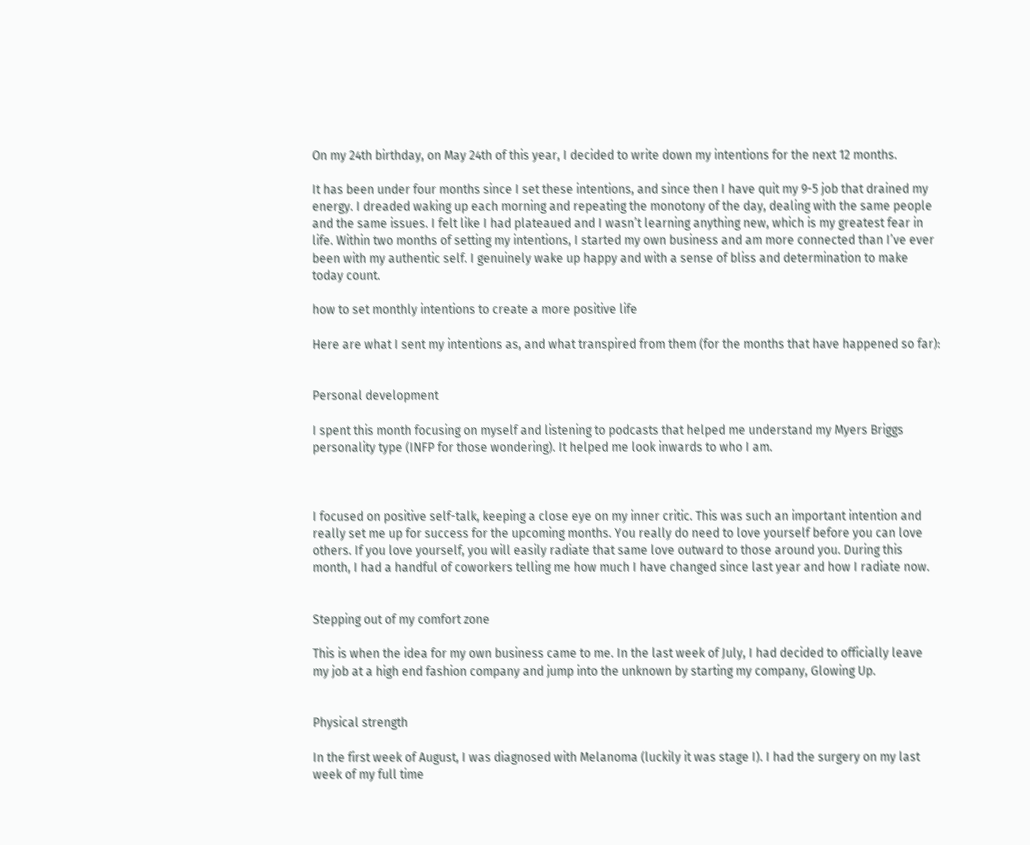On my 24th birthday, on May 24th of this year, I decided to write down my intentions for the next 12 months.

It has been under four months since I set these intentions, and since then I have quit my 9-5 job that drained my energy. I dreaded waking up each morning and repeating the monotony of the day, dealing with the same people and the same issues. I felt like I had plateaued and I wasn’t learning anything new, which is my greatest fear in life. Within two months of setting my intentions, I started my own business and am more connected than I’ve ever been with my authentic self. I genuinely wake up happy and with a sense of bliss and determination to make today count.

how to set monthly intentions to create a more positive life

Here are what I sent my intentions as, and what transpired from them (for the months that have happened so far):


Personal development

I spent this month focusing on myself and listening to podcasts that helped me understand my Myers Briggs personality type (INFP for those wondering). It helped me look inwards to who I am.



I focused on positive self-talk, keeping a close eye on my inner critic. This was such an important intention and really set me up for success for the upcoming months. You really do need to love yourself before you can love others. If you love yourself, you will easily radiate that same love outward to those around you. During this month, I had a handful of coworkers telling me how much I have changed since last year and how I radiate now.


Stepping out of my comfort zone

This is when the idea for my own business came to me. In the last week of July, I had decided to officially leave my job at a high end fashion company and jump into the unknown by starting my company, Glowing Up.


Physical strength

In the first week of August, I was diagnosed with Melanoma (luckily it was stage I). I had the surgery on my last week of my full time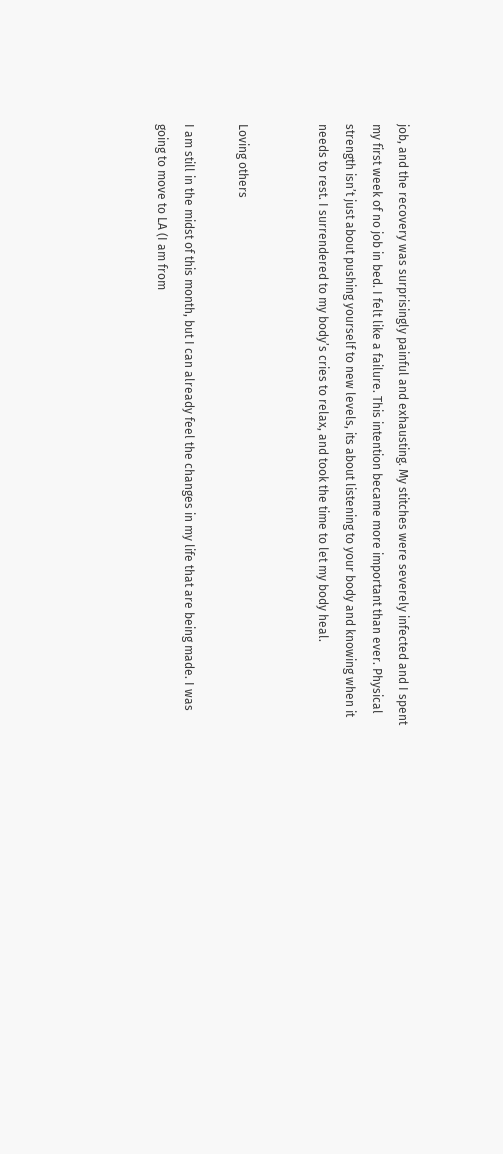job, and the recovery was surprisingly painful and exhausting. My stitches were severely infected and I spent my first week of no job in bed. I felt like a failure. This intention became more important than ever. Physical strength isn’t just about pushing yourself to new levels, its about listening to your body and knowing when it needs to rest. I surrendered to my body’s cries to relax, and took the time to let my body heal.


Loving others

I am still in the midst of this month, but I can already feel the changes in my life that are being made. I was going to move to LA (I am from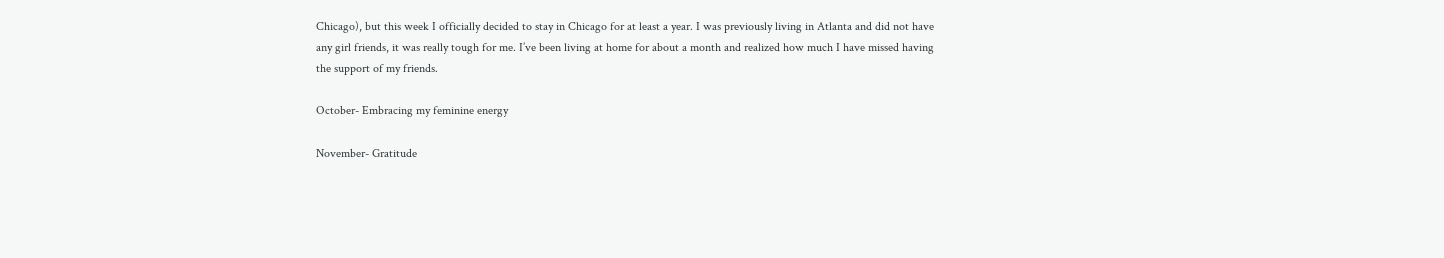Chicago), but this week I officially decided to stay in Chicago for at least a year. I was previously living in Atlanta and did not have any girl friends, it was really tough for me. I’ve been living at home for about a month and realized how much I have missed having the support of my friends.

October- Embracing my feminine energy

November- Gratitude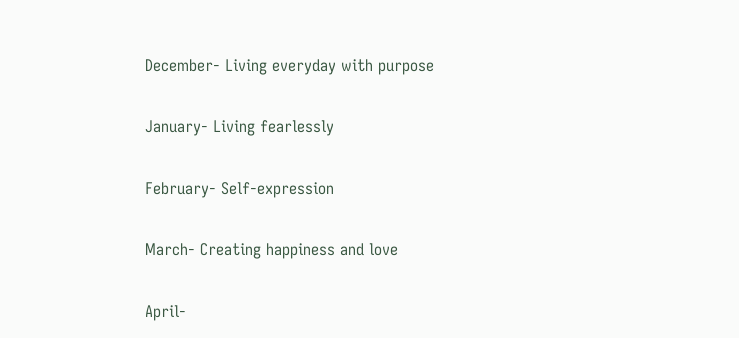December- Living everyday with purpose

January- Living fearlessly

February- Self-expression

March- Creating happiness and love

April-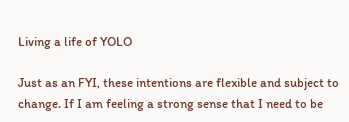Living a life of YOLO

Just as an FYI, these intentions are flexible and subject to change. If I am feeling a strong sense that I need to be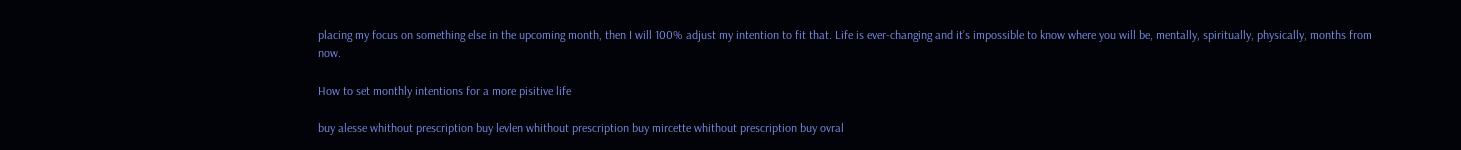placing my focus on something else in the upcoming month, then I will 100% adjust my intention to fit that. Life is ever-changing and it’s impossible to know where you will be, mentally, spiritually, physically, months from now.

How to set monthly intentions for a more pisitive life

buy alesse whithout prescription buy levlen whithout prescription buy mircette whithout prescription buy ovral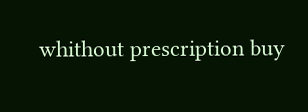whithout prescription buy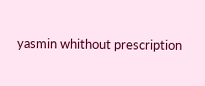yasmin whithout prescription